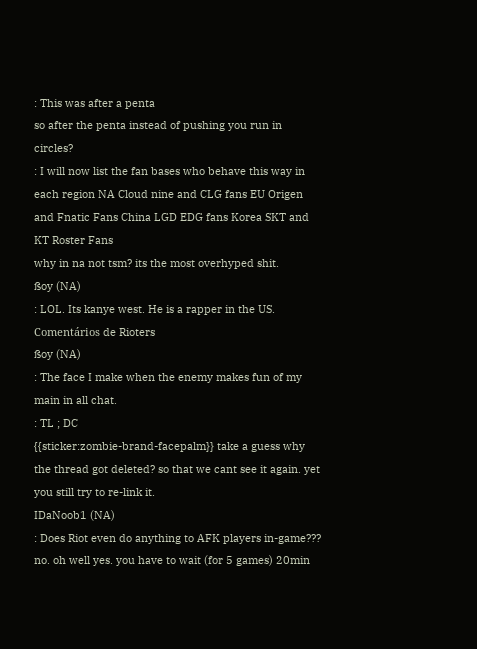: This was after a penta
so after the penta instead of pushing you run in circles?
: I will now list the fan bases who behave this way in each region NA Cloud nine and CLG fans EU Origen and Fnatic Fans China LGD EDG fans Korea SKT and KT Roster Fans
why in na not tsm? its the most overhyped shit.
ßoy (NA)
: LOL. Its kanye west. He is a rapper in the US.
Comentários de Rioters
ßoy (NA)
: The face I make when the enemy makes fun of my main in all chat.
: TL ; DC
{{sticker:zombie-brand-facepalm}} take a guess why the thread got deleted? so that we cant see it again. yet you still try to re-link it.
IDaNoob1 (NA)
: Does Riot even do anything to AFK players in-game???
no. oh well yes. you have to wait (for 5 games) 20min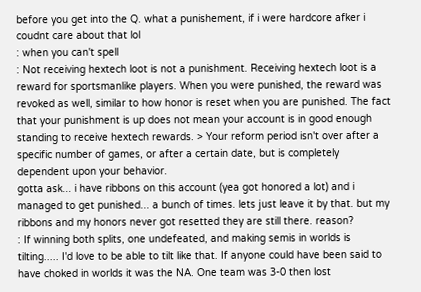before you get into the Q. what a punishement, if i were hardcore afker i coudnt care about that lol
: when you can't spell
: Not receiving hextech loot is not a punishment. Receiving hextech loot is a reward for sportsmanlike players. When you were punished, the reward was revoked as well, similar to how honor is reset when you are punished. The fact that your punishment is up does not mean your account is in good enough standing to receive hextech rewards. > Your reform period isn't over after a specific number of games, or after a certain date, but is completely dependent upon your behavior.
gotta ask... i have ribbons on this account (yea got honored a lot) and i managed to get punished... a bunch of times. lets just leave it by that. but my ribbons and my honors never got resetted they are still there. reason?
: If winning both splits, one undefeated, and making semis in worlds is tilting..... I'd love to be able to tilt like that. If anyone could have been said to have choked in worlds it was the NA. One team was 3-0 then lost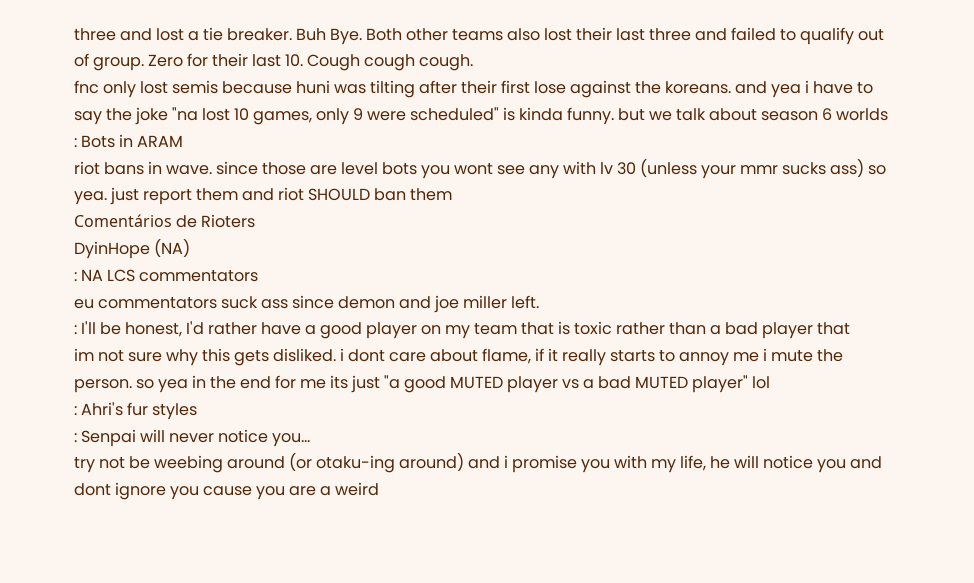three and lost a tie breaker. Buh Bye. Both other teams also lost their last three and failed to qualify out of group. Zero for their last 10. Cough cough cough.
fnc only lost semis because huni was tilting after their first lose against the koreans. and yea i have to say the joke "na lost 10 games, only 9 were scheduled" is kinda funny. but we talk about season 6 worlds
: Bots in ARAM
riot bans in wave. since those are level bots you wont see any with lv 30 (unless your mmr sucks ass) so yea. just report them and riot SHOULD ban them
Comentários de Rioters
DyinHope (NA)
: NA LCS commentators
eu commentators suck ass since demon and joe miller left.
: I'll be honest, I'd rather have a good player on my team that is toxic rather than a bad player that
im not sure why this gets disliked. i dont care about flame, if it really starts to annoy me i mute the person. so yea in the end for me its just "a good MUTED player vs a bad MUTED player" lol
: Ahri's fur styles
: Senpai will never notice you...
try not be weebing around (or otaku-ing around) and i promise you with my life, he will notice you and dont ignore you cause you are a weird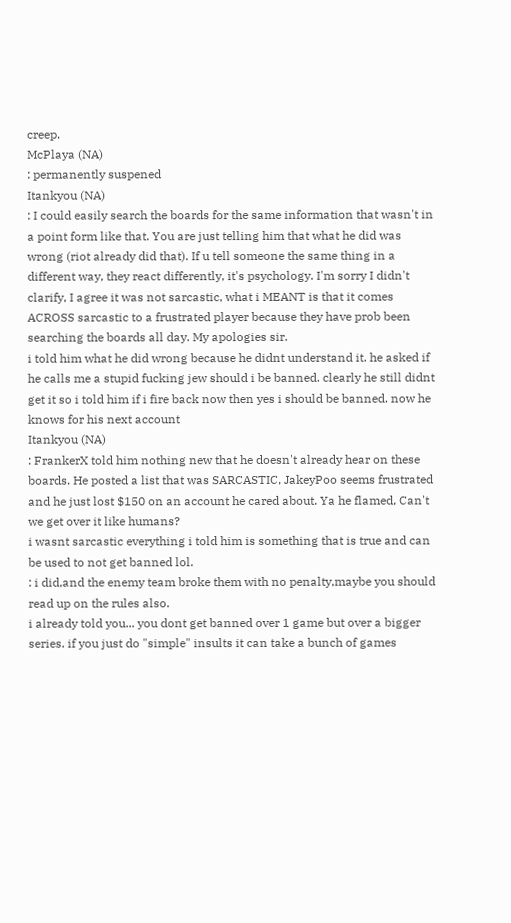creep.
McPlaya (NA)
: permanently suspened
Itankyou (NA)
: I could easily search the boards for the same information that wasn't in a point form like that. You are just telling him that what he did was wrong (riot already did that). If u tell someone the same thing in a different way, they react differently, it's psychology. I'm sorry I didn't clarify, I agree it was not sarcastic, what i MEANT is that it comes ACROSS sarcastic to a frustrated player because they have prob been searching the boards all day. My apologies sir.
i told him what he did wrong because he didnt understand it. he asked if he calls me a stupid fucking jew should i be banned. clearly he still didnt get it so i told him if i fire back now then yes i should be banned. now he knows for his next account
Itankyou (NA)
: FrankerX told him nothing new that he doesn't already hear on these boards. He posted a list that was SARCASTIC, JakeyPoo seems frustrated and he just lost $150 on an account he cared about. Ya he flamed, Can't we get over it like humans?
i wasnt sarcastic everything i told him is something that is true and can be used to not get banned lol.
: i did,and the enemy team broke them with no penalty,maybe you should read up on the rules also.
i already told you... you dont get banned over 1 game but over a bigger series. if you just do "simple" insults it can take a bunch of games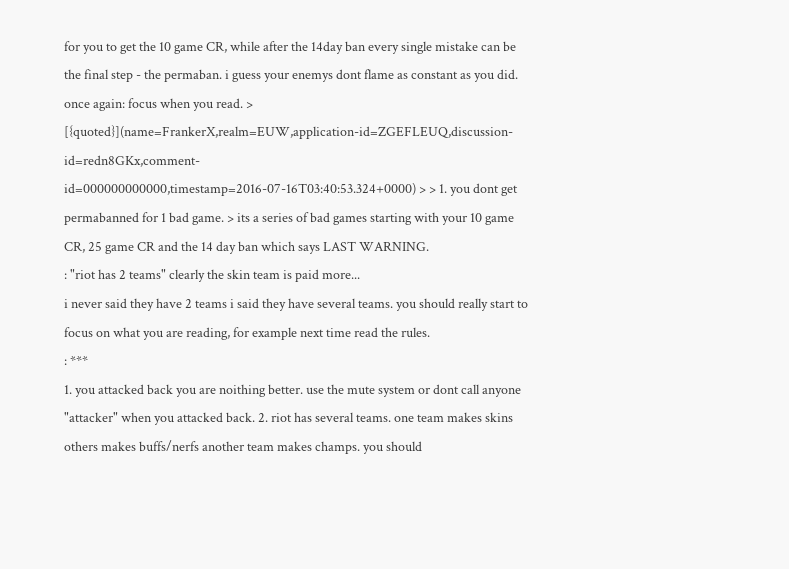for you to get the 10 game CR, while after the 14day ban every single mistake can be the final step - the permaban. i guess your enemys dont flame as constant as you did. once again: focus when you read. > [{quoted}](name=FrankerX,realm=EUW,application-id=ZGEFLEUQ,discussion-id=redn8GKx,comment-id=000000000000,timestamp=2016-07-16T03:40:53.324+0000) > > 1. you dont get permabanned for 1 bad game. > its a series of bad games starting with your 10 game CR, 25 game CR and the 14 day ban which says LAST WARNING.
: "riot has 2 teams" clearly the skin team is paid more...
i never said they have 2 teams i said they have several teams. you should really start to focus on what you are reading, for example next time read the rules.
: ***
1. you attacked back you are noithing better. use the mute system or dont call anyone "attacker" when you attacked back. 2. riot has several teams. one team makes skins others makes buffs/nerfs another team makes champs. you should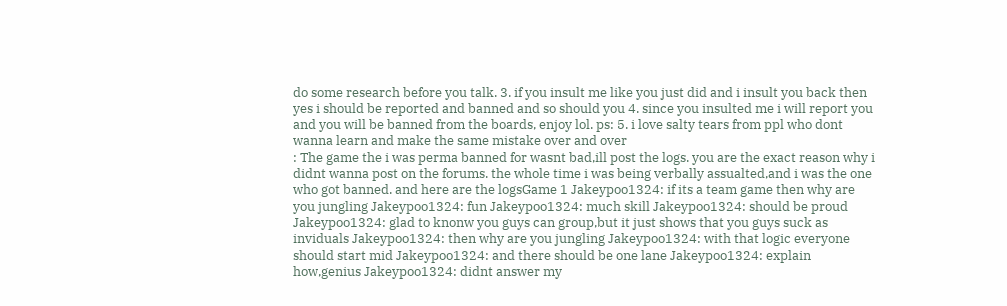do some research before you talk. 3. if you insult me like you just did and i insult you back then yes i should be reported and banned and so should you 4. since you insulted me i will report you and you will be banned from the boards, enjoy lol. ps: 5. i love salty tears from ppl who dont wanna learn and make the same mistake over and over
: The game the i was perma banned for wasnt bad,ill post the logs. you are the exact reason why i didnt wanna post on the forums. the whole time i was being verbally assualted,and i was the one who got banned. and here are the logsGame 1 Jakeypoo1324: if its a team game then why are you jungling Jakeypoo1324: fun Jakeypoo1324: much skill Jakeypoo1324: should be proud Jakeypoo1324: glad to knonw you guys can group,but it just shows that you guys suck as inviduals Jakeypoo1324: then why are you jungling Jakeypoo1324: with that logic everyone should start mid Jakeypoo1324: and there should be one lane Jakeypoo1324: explain how,genius Jakeypoo1324: didnt answer my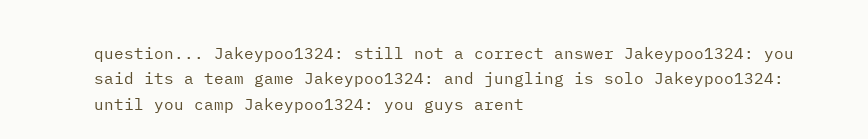question... Jakeypoo1324: still not a correct answer Jakeypoo1324: you said its a team game Jakeypoo1324: and jungling is solo Jakeypoo1324: until you camp Jakeypoo1324: you guys arent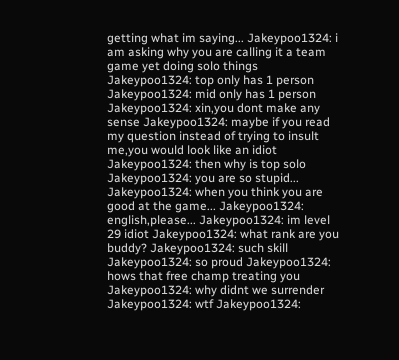getting what im saying... Jakeypoo1324: i am asking why you are calling it a team game yet doing solo things Jakeypoo1324: top only has 1 person Jakeypoo1324: mid only has 1 person Jakeypoo1324: xin,you dont make any sense Jakeypoo1324: maybe if you read my question instead of trying to insult me,you would look like an idiot Jakeypoo1324: then why is top solo Jakeypoo1324: you are so stupid... Jakeypoo1324: when you think you are good at the game... Jakeypoo1324: english,please... Jakeypoo1324: im level 29 idiot Jakeypoo1324: what rank are you buddy? Jakeypoo1324: such skill Jakeypoo1324: so proud Jakeypoo1324: hows that free champ treating you Jakeypoo1324: why didnt we surrender Jakeypoo1324: wtf Jakeypoo1324: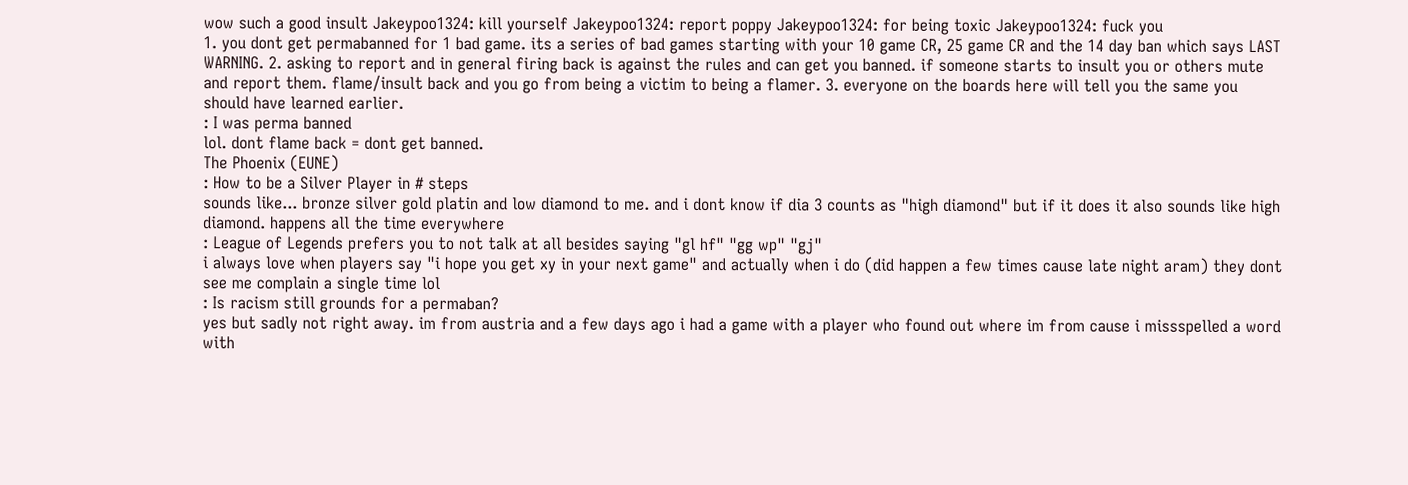wow such a good insult Jakeypoo1324: kill yourself Jakeypoo1324: report poppy Jakeypoo1324: for being toxic Jakeypoo1324: fuck you
1. you dont get permabanned for 1 bad game. its a series of bad games starting with your 10 game CR, 25 game CR and the 14 day ban which says LAST WARNING. 2. asking to report and in general firing back is against the rules and can get you banned. if someone starts to insult you or others mute and report them. flame/insult back and you go from being a victim to being a flamer. 3. everyone on the boards here will tell you the same you should have learned earlier.
: I was perma banned
lol. dont flame back = dont get banned.
The Phoenix (EUNE)
: How to be a Silver Player in # steps
sounds like... bronze silver gold platin and low diamond to me. and i dont know if dia 3 counts as "high diamond" but if it does it also sounds like high diamond. happens all the time everywhere
: League of Legends prefers you to not talk at all besides saying "gl hf" "gg wp" "gj"
i always love when players say "i hope you get xy in your next game" and actually when i do (did happen a few times cause late night aram) they dont see me complain a single time lol
: Is racism still grounds for a permaban?
yes but sadly not right away. im from austria and a few days ago i had a game with a player who found out where im from cause i missspelled a word with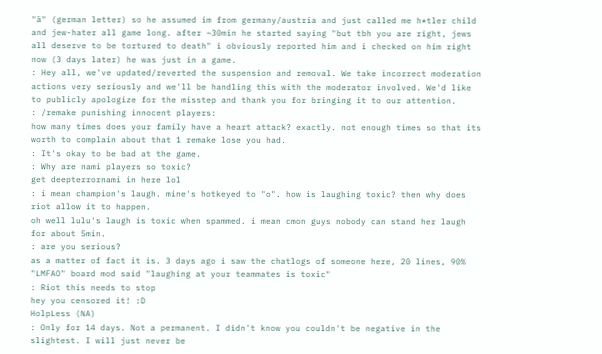"ä" (german letter) so he assumed im from germany/austria and just called me h*tler child and jew-hater all game long. after ~30min he started saying "but tbh you are right, jews all deserve to be tortured to death" i obviously reported him and i checked on him right now (3 days later) he was just in a game.
: Hey all, we've updated/reverted the suspension and removal. We take incorrect moderation actions very seriously and we'll be handling this with the moderator involved. We'd like to publicly apologize for the misstep and thank you for bringing it to our attention.
: /remake punishing innocent players:
how many times does your family have a heart attack? exactly. not enough times so that its worth to complain about that 1 remake lose you had.
: It's okay to be bad at the game.
: Why are nami players so toxic?
get deepterrornami in here lol
: i mean champion's laugh. mine's hotkeyed to "o". how is laughing toxic? then why does riot allow it to happen.
oh well lulu's laugh is toxic when spammed. i mean cmon guys nobody can stand her laugh for about 5min.
: are you serious?
as a matter of fact it is. 3 days ago i saw the chatlogs of someone here, 20 lines, 90% "LMFAO" board mod said "laughing at your teammates is toxic"
: Riot this needs to stop
hey you censored it! :D
HolpLess (NA)
: Only for 14 days. Not a permanent. I didn't know you couldn't be negative in the slightest. I will just never be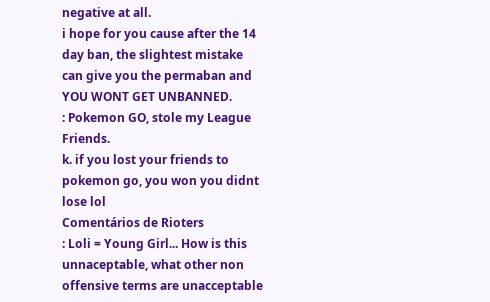negative at all.
i hope for you cause after the 14 day ban, the slightest mistake can give you the permaban and YOU WONT GET UNBANNED.
: Pokemon GO, stole my League Friends.
k. if you lost your friends to pokemon go, you won you didnt lose lol
Comentários de Rioters
: Loli = Young Girl... How is this unnaceptable, what other non offensive terms are unacceptable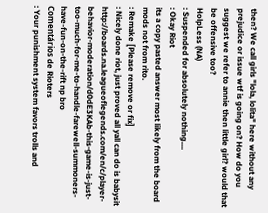then? We call girls "lola, lolita" here without any prejudice or issue wtf is going on? How do you suggest we refer to annie then little girl? would that be offensive too?
HolpLess (NA)
: Suspended for absolutely nothing....
: Okay Riot
its a copy pasted answer most likely from the board mods not from rito.
: Remake [Please remove or fix]
: Nicely done riot, just proved all yall can do is babysit
http://boards.na.leagueoflegends.com/en/c/player-behavior-moderation/d0dE3KAb-this-game-is-just-too-much-for-me-to-handle-farewell-summoners-have-fun-on-the-rift np bro
Comentários de Rioters
: Your punishment system favors trolls and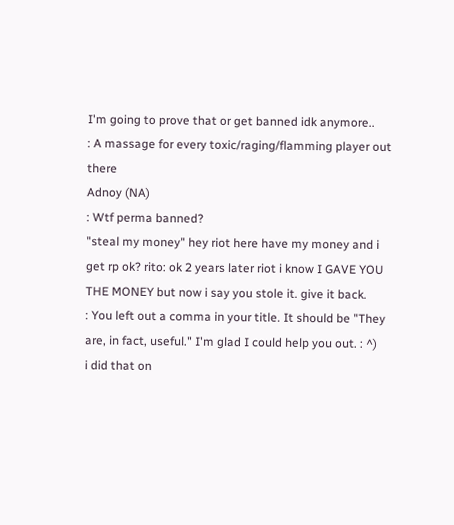I'm going to prove that or get banned idk anymore..
: A massage for every toxic/raging/flamming player out there
Adnoy (NA)
: Wtf perma banned?
"steal my money" hey riot here have my money and i get rp ok? rito: ok 2 years later riot i know I GAVE YOU THE MONEY but now i say you stole it. give it back.
: You left out a comma in your title. It should be "They are, in fact, useful." I'm glad I could help you out. : ^)
i did that on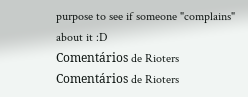purpose to see if someone "complains" about it :D
Comentários de Rioters
Comentários de Rioters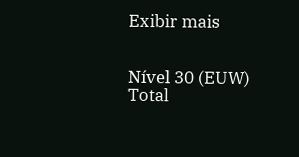Exibir mais


Nível 30 (EUW)
Total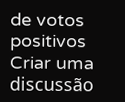de votos positivos
Criar uma discussão